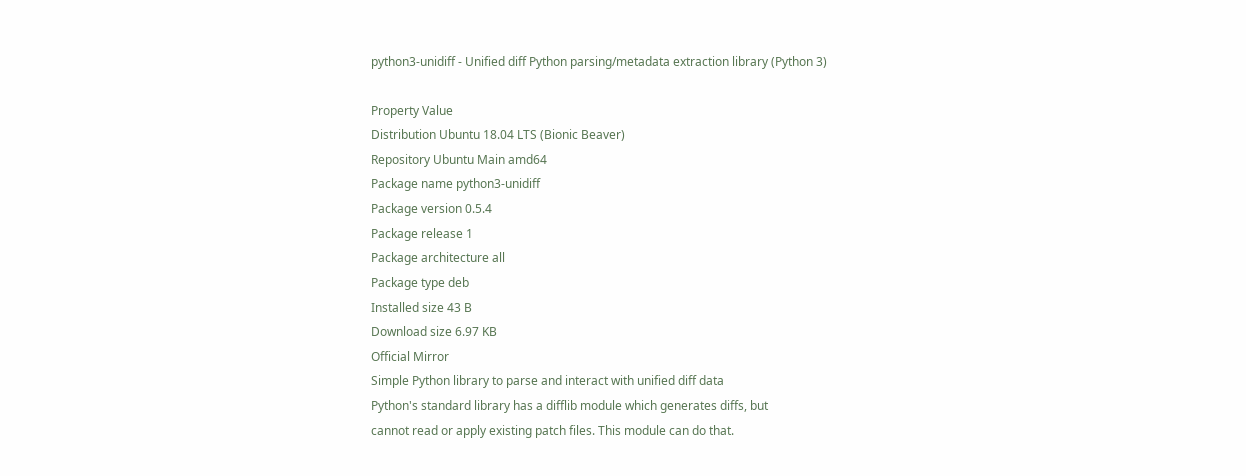python3-unidiff - Unified diff Python parsing/metadata extraction library (Python 3)

Property Value
Distribution Ubuntu 18.04 LTS (Bionic Beaver)
Repository Ubuntu Main amd64
Package name python3-unidiff
Package version 0.5.4
Package release 1
Package architecture all
Package type deb
Installed size 43 B
Download size 6.97 KB
Official Mirror
Simple Python library to parse and interact with unified diff data
Python's standard library has a difflib module which generates diffs, but
cannot read or apply existing patch files. This module can do that.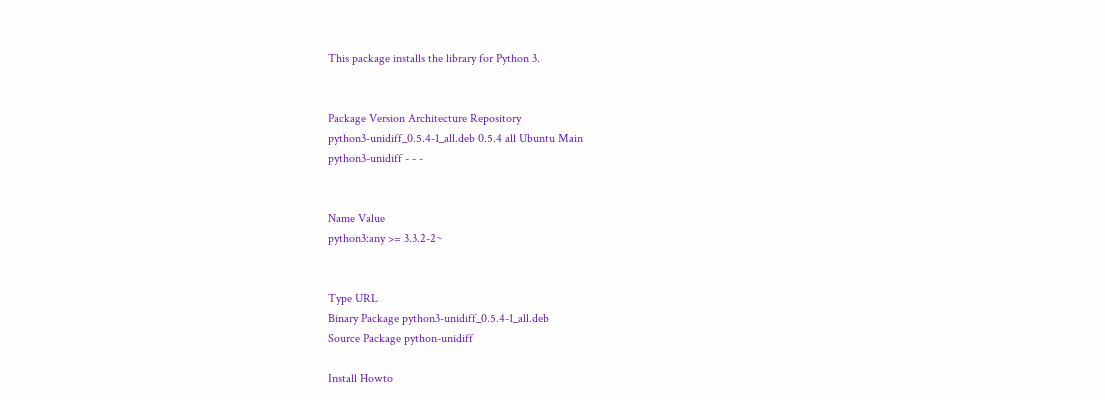This package installs the library for Python 3.


Package Version Architecture Repository
python3-unidiff_0.5.4-1_all.deb 0.5.4 all Ubuntu Main
python3-unidiff - - -


Name Value
python3:any >= 3.3.2-2~


Type URL
Binary Package python3-unidiff_0.5.4-1_all.deb
Source Package python-unidiff

Install Howto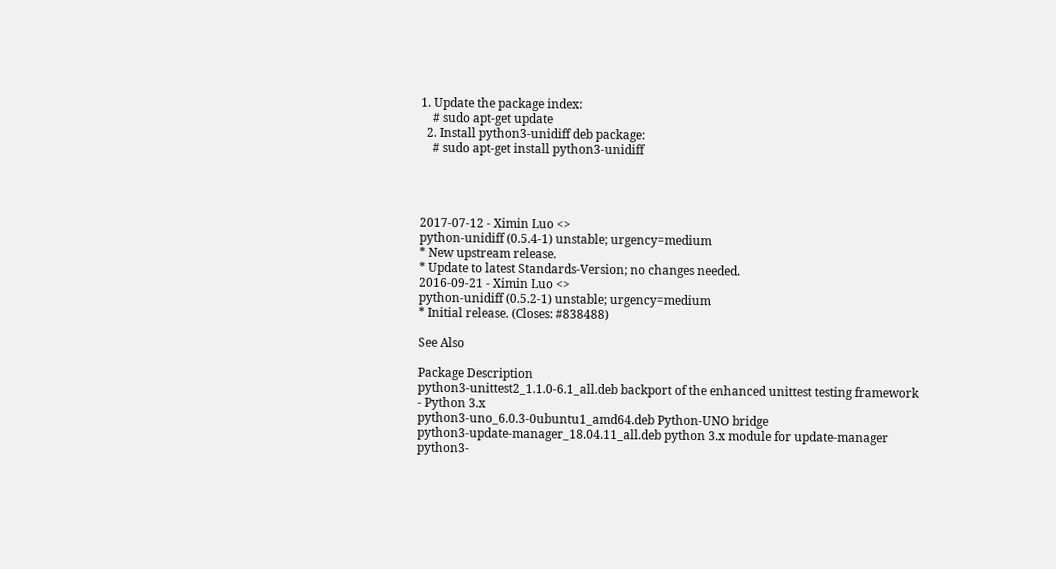1. Update the package index:
    # sudo apt-get update
  2. Install python3-unidiff deb package:
    # sudo apt-get install python3-unidiff




2017-07-12 - Ximin Luo <>
python-unidiff (0.5.4-1) unstable; urgency=medium
* New upstream release.
* Update to latest Standards-Version; no changes needed.
2016-09-21 - Ximin Luo <>
python-unidiff (0.5.2-1) unstable; urgency=medium
* Initial release. (Closes: #838488)

See Also

Package Description
python3-unittest2_1.1.0-6.1_all.deb backport of the enhanced unittest testing framework - Python 3.x
python3-uno_6.0.3-0ubuntu1_amd64.deb Python-UNO bridge
python3-update-manager_18.04.11_all.deb python 3.x module for update-manager
python3-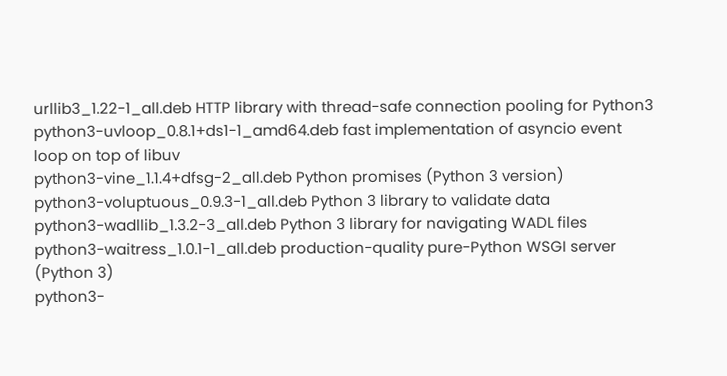urllib3_1.22-1_all.deb HTTP library with thread-safe connection pooling for Python3
python3-uvloop_0.8.1+ds1-1_amd64.deb fast implementation of asyncio event loop on top of libuv
python3-vine_1.1.4+dfsg-2_all.deb Python promises (Python 3 version)
python3-voluptuous_0.9.3-1_all.deb Python 3 library to validate data
python3-wadllib_1.3.2-3_all.deb Python 3 library for navigating WADL files
python3-waitress_1.0.1-1_all.deb production-quality pure-Python WSGI server (Python 3)
python3-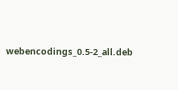webencodings_0.5-2_all.deb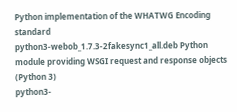Python implementation of the WHATWG Encoding standard
python3-webob_1.7.3-2fakesync1_all.deb Python module providing WSGI request and response objects (Python 3)
python3-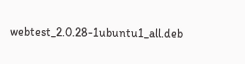webtest_2.0.28-1ubuntu1_all.deb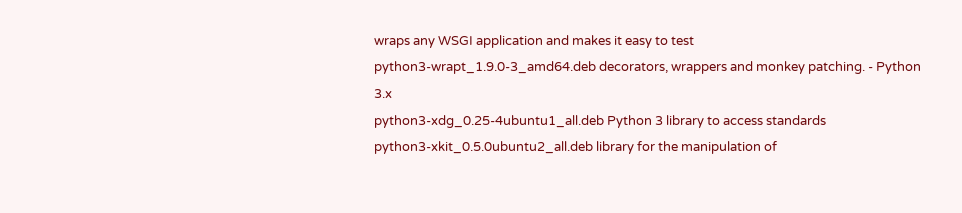wraps any WSGI application and makes it easy to test
python3-wrapt_1.9.0-3_amd64.deb decorators, wrappers and monkey patching. - Python 3.x
python3-xdg_0.25-4ubuntu1_all.deb Python 3 library to access standards
python3-xkit_0.5.0ubuntu2_all.deb library for the manipulation of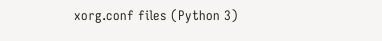xorg.conf files (Python 3)